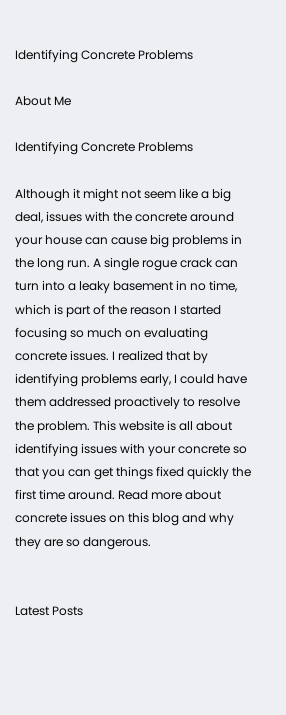Identifying Concrete Problems

About Me

Identifying Concrete Problems

Although it might not seem like a big deal, issues with the concrete around your house can cause big problems in the long run. A single rogue crack can turn into a leaky basement in no time, which is part of the reason I started focusing so much on evaluating concrete issues. I realized that by identifying problems early, I could have them addressed proactively to resolve the problem. This website is all about identifying issues with your concrete so that you can get things fixed quickly the first time around. Read more about concrete issues on this blog and why they are so dangerous.


Latest Posts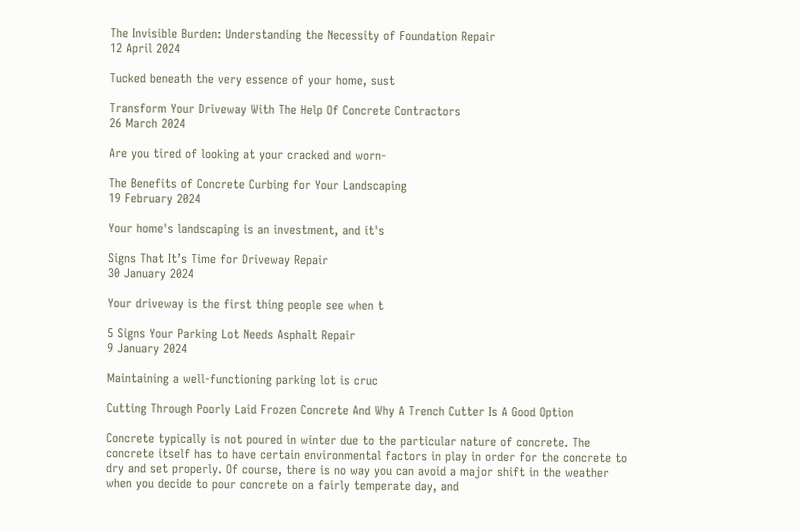The Invisible Burden: Understanding the Necessity of Foundation Repair
12 April 2024

Tucked beneath the very essence of your home, sust

Transform Your Driveway With The Help Of Concrete Contractors
26 March 2024

Are you tired of looking at your cracked and worn-

The Benefits of Concrete Curbing for Your Landscaping
19 February 2024

Your home's landscaping is an investment, and it's

Signs That It’s Time for Driveway Repair
30 January 2024

Your driveway is the first thing people see when t

5 Signs Your Parking Lot Needs Asphalt Repair
9 January 2024

Maintaining a well-functioning parking lot is cruc

Cutting Through Poorly Laid Frozen Concrete And Why A Trench Cutter Is A Good Option

Concrete typically is not poured in winter due to the particular nature of concrete. The concrete itself has to have certain environmental factors in play in order for the concrete to dry and set properly. Of course, there is no way you can avoid a major shift in the weather when you decide to pour concrete on a fairly temperate day, and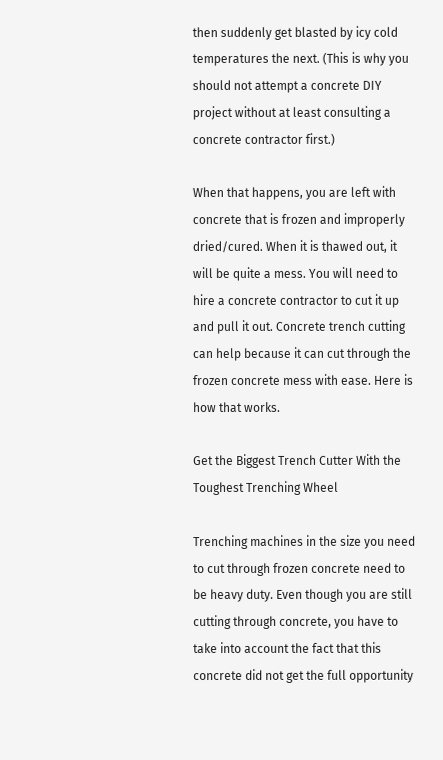then suddenly get blasted by icy cold temperatures the next. (This is why you should not attempt a concrete DIY project without at least consulting a concrete contractor first.)

When that happens, you are left with concrete that is frozen and improperly dried/cured. When it is thawed out, it will be quite a mess. You will need to hire a concrete contractor to cut it up and pull it out. Concrete trench cutting can help because it can cut through the frozen concrete mess with ease. Here is how that works.

Get the Biggest Trench Cutter With the Toughest Trenching Wheel

Trenching machines in the size you need to cut through frozen concrete need to be heavy duty. Even though you are still cutting through concrete, you have to take into account the fact that this concrete did not get the full opportunity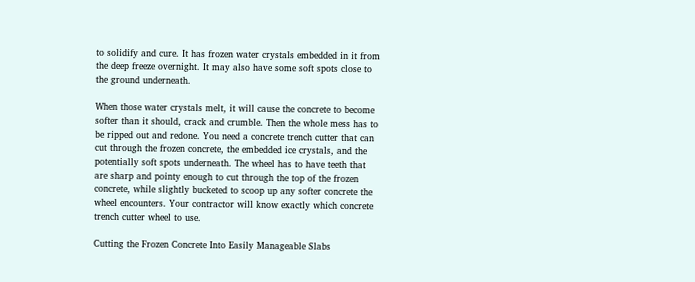to solidify and cure. It has frozen water crystals embedded in it from the deep freeze overnight. It may also have some soft spots close to the ground underneath.

When those water crystals melt, it will cause the concrete to become softer than it should, crack and crumble. Then the whole mess has to be ripped out and redone. You need a concrete trench cutter that can cut through the frozen concrete, the embedded ice crystals, and the potentially soft spots underneath. The wheel has to have teeth that are sharp and pointy enough to cut through the top of the frozen concrete, while slightly bucketed to scoop up any softer concrete the wheel encounters. Your contractor will know exactly which concrete trench cutter wheel to use.

Cutting the Frozen Concrete Into Easily Manageable Slabs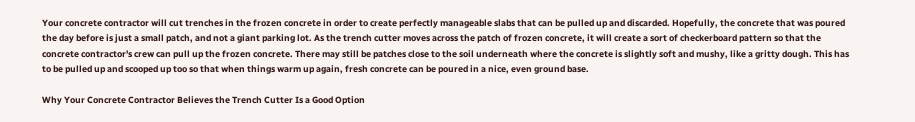Your concrete contractor will cut trenches in the frozen concrete in order to create perfectly manageable slabs that can be pulled up and discarded. Hopefully, the concrete that was poured the day before is just a small patch, and not a giant parking lot. As the trench cutter moves across the patch of frozen concrete, it will create a sort of checkerboard pattern so that the concrete contractor's crew can pull up the frozen concrete. There may still be patches close to the soil underneath where the concrete is slightly soft and mushy, like a gritty dough. This has to be pulled up and scooped up too so that when things warm up again, fresh concrete can be poured in a nice, even ground base.

Why Your Concrete Contractor Believes the Trench Cutter Is a Good Option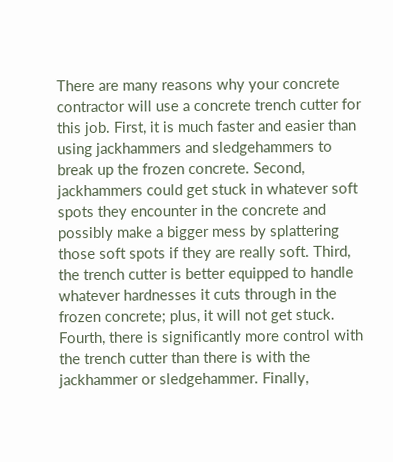There are many reasons why your concrete contractor will use a concrete trench cutter for this job. First, it is much faster and easier than using jackhammers and sledgehammers to break up the frozen concrete. Second, jackhammers could get stuck in whatever soft spots they encounter in the concrete and possibly make a bigger mess by splattering those soft spots if they are really soft. Third, the trench cutter is better equipped to handle whatever hardnesses it cuts through in the frozen concrete; plus, it will not get stuck. Fourth, there is significantly more control with the trench cutter than there is with the jackhammer or sledgehammer. Finally,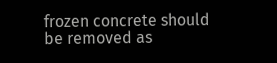frozen concrete should be removed as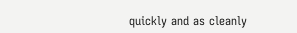quickly and as cleanly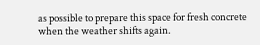as possible to prepare this space for fresh concrete when the weather shifts again.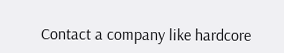Contact a company like hardcore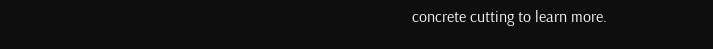concrete cutting to learn more.